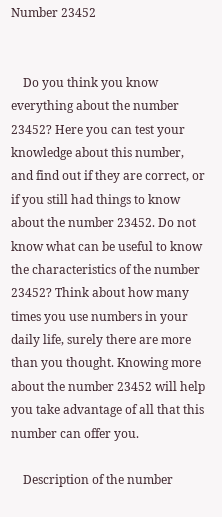Number 23452


    Do you think you know everything about the number 23452? Here you can test your knowledge about this number, and find out if they are correct, or if you still had things to know about the number 23452. Do not know what can be useful to know the characteristics of the number 23452? Think about how many times you use numbers in your daily life, surely there are more than you thought. Knowing more about the number 23452 will help you take advantage of all that this number can offer you.

    Description of the number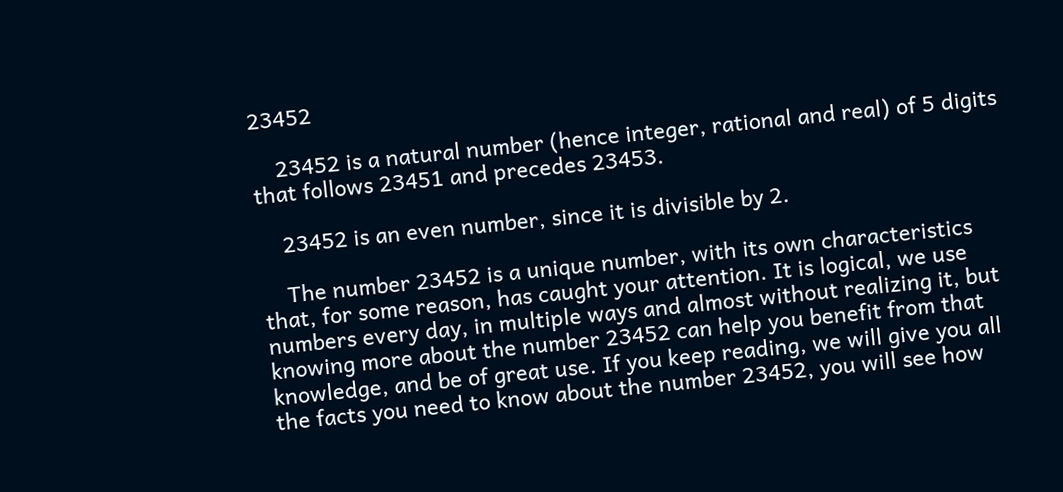23452

    23452 is a natural number (hence integer, rational and real) of 5 digits that follows 23451 and precedes 23453.

    23452 is an even number, since it is divisible by 2.

    The number 23452 is a unique number, with its own characteristics that, for some reason, has caught your attention. It is logical, we use numbers every day, in multiple ways and almost without realizing it, but knowing more about the number 23452 can help you benefit from that knowledge, and be of great use. If you keep reading, we will give you all the facts you need to know about the number 23452, you will see how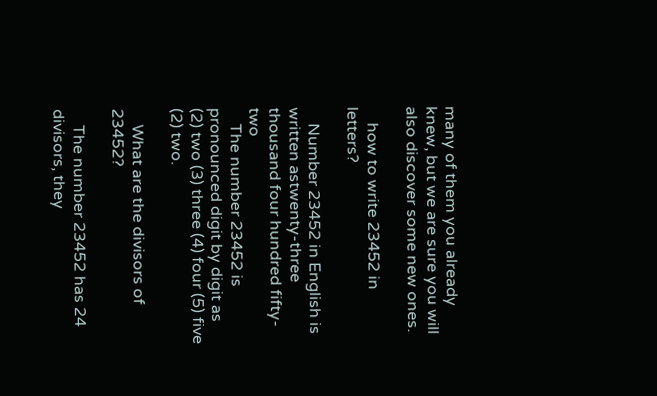many of them you already knew, but we are sure you will also discover some new ones.

    how to write 23452 in letters?

    Number 23452 in English is written astwenty-three thousand four hundred fifty-two
    The number 23452 is pronounced digit by digit as (2) two (3) three (4) four (5) five (2) two.

    What are the divisors of 23452?

    The number 23452 has 24 divisors, they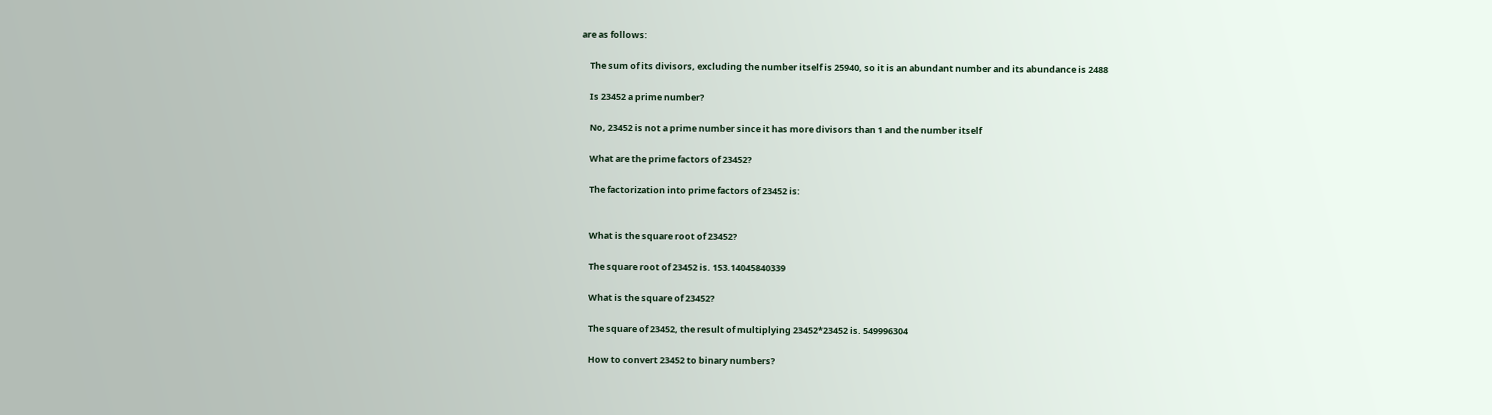are as follows:

    The sum of its divisors, excluding the number itself is 25940, so it is an abundant number and its abundance is 2488

    Is 23452 a prime number?

    No, 23452 is not a prime number since it has more divisors than 1 and the number itself

    What are the prime factors of 23452?

    The factorization into prime factors of 23452 is:


    What is the square root of 23452?

    The square root of 23452 is. 153.14045840339

    What is the square of 23452?

    The square of 23452, the result of multiplying 23452*23452 is. 549996304

    How to convert 23452 to binary numbers?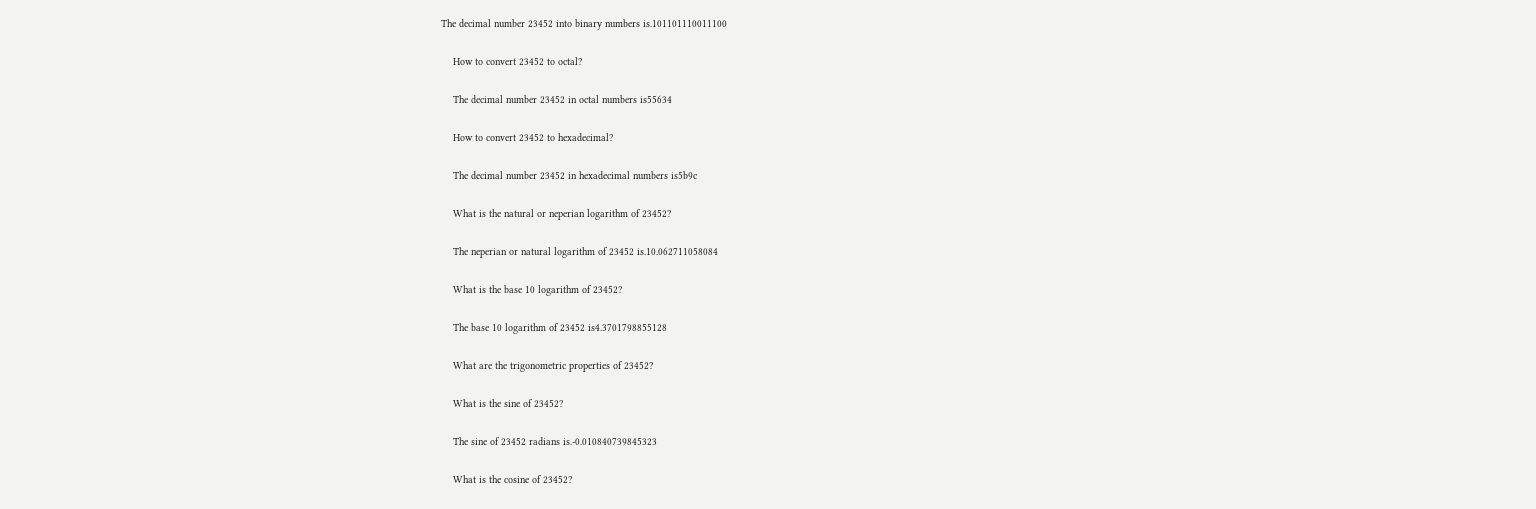The decimal number 23452 into binary numbers is.101101110011100

    How to convert 23452 to octal?

    The decimal number 23452 in octal numbers is55634

    How to convert 23452 to hexadecimal?

    The decimal number 23452 in hexadecimal numbers is5b9c

    What is the natural or neperian logarithm of 23452?

    The neperian or natural logarithm of 23452 is.10.062711058084

    What is the base 10 logarithm of 23452?

    The base 10 logarithm of 23452 is4.3701798855128

    What are the trigonometric properties of 23452?

    What is the sine of 23452?

    The sine of 23452 radians is.-0.010840739845323

    What is the cosine of 23452?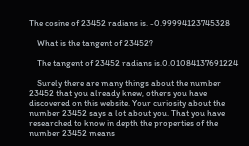The cosine of 23452 radians is. -0.99994123745328

    What is the tangent of 23452?

    The tangent of 23452 radians is.0.01084137691224

    Surely there are many things about the number 23452 that you already knew, others you have discovered on this website. Your curiosity about the number 23452 says a lot about you. That you have researched to know in depth the properties of the number 23452 means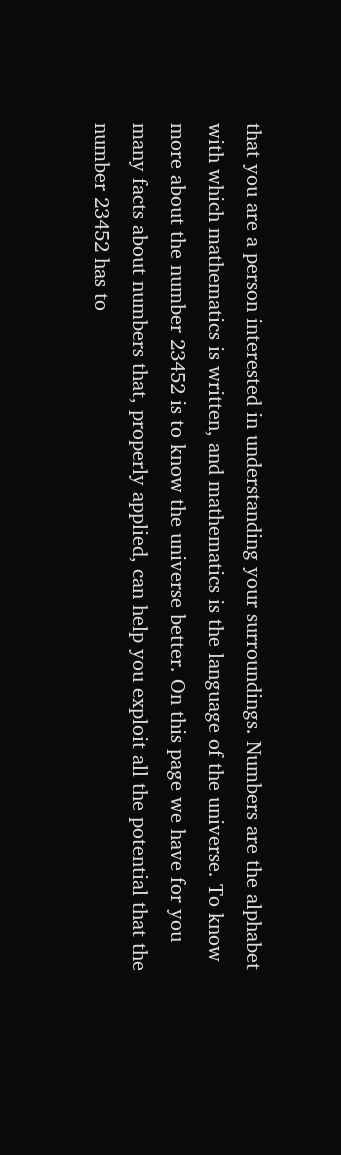that you are a person interested in understanding your surroundings. Numbers are the alphabet with which mathematics is written, and mathematics is the language of the universe. To know more about the number 23452 is to know the universe better. On this page we have for you many facts about numbers that, properly applied, can help you exploit all the potential that the number 23452 has to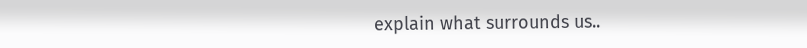explain what surrounds us..